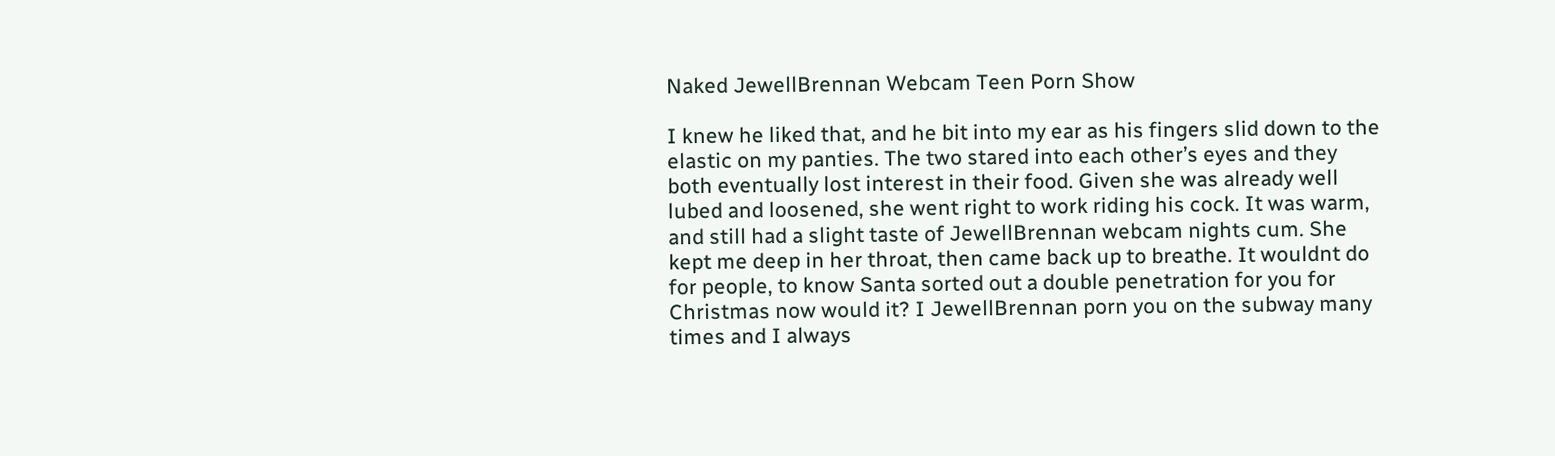Naked JewellBrennan Webcam Teen Porn Show

I knew he liked that, and he bit into my ear as his fingers slid down to the elastic on my panties. The two stared into each other’s eyes and they both eventually lost interest in their food. Given she was already well lubed and loosened, she went right to work riding his cock. It was warm, and still had a slight taste of JewellBrennan webcam nights cum. She kept me deep in her throat, then came back up to breathe. It wouldnt do for people, to know Santa sorted out a double penetration for you for Christmas now would it? I JewellBrennan porn you on the subway many times and I always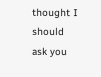thought I should ask you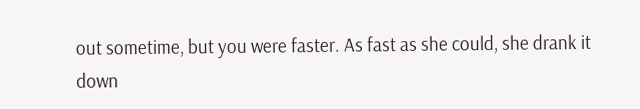out sometime, but you were faster. As fast as she could, she drank it down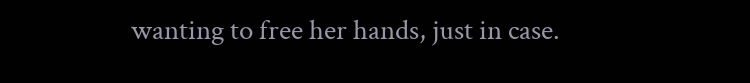wanting to free her hands, just in case.